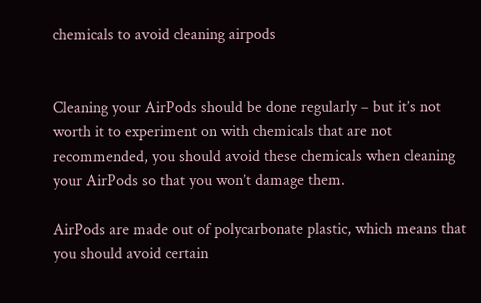chemicals to avoid cleaning airpods


Cleaning your AirPods should be done regularly – but it’s not worth it to experiment on with chemicals that are not recommended, you should avoid these chemicals when cleaning your AirPods so that you won’t damage them.

AirPods are made out of polycarbonate plastic, which means that you should avoid certain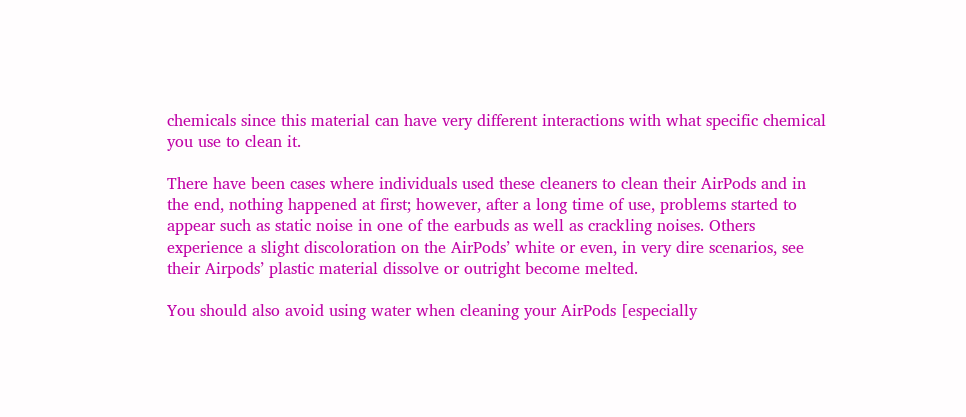chemicals since this material can have very different interactions with what specific chemical you use to clean it.

There have been cases where individuals used these cleaners to clean their AirPods and in the end, nothing happened at first; however, after a long time of use, problems started to appear such as static noise in one of the earbuds as well as crackling noises. Others experience a slight discoloration on the AirPods’ white or even, in very dire scenarios, see their Airpods’ plastic material dissolve or outright become melted.

You should also avoid using water when cleaning your AirPods [especially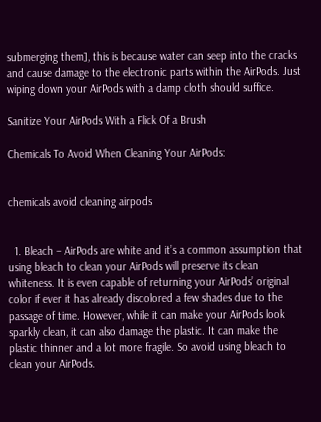submerging them], this is because water can seep into the cracks and cause damage to the electronic parts within the AirPods. Just wiping down your AirPods with a damp cloth should suffice.

Sanitize Your AirPods With a Flick Of a Brush

Chemicals To Avoid When Cleaning Your AirPods:


chemicals avoid cleaning airpods


  1. Bleach – AirPods are white and it’s a common assumption that using bleach to clean your AirPods will preserve its clean whiteness. It is even capable of returning your AirPods’ original color if ever it has already discolored a few shades due to the passage of time. However, while it can make your AirPods look sparkly clean, it can also damage the plastic. It can make the plastic thinner and a lot more fragile. So avoid using bleach to clean your AirPods.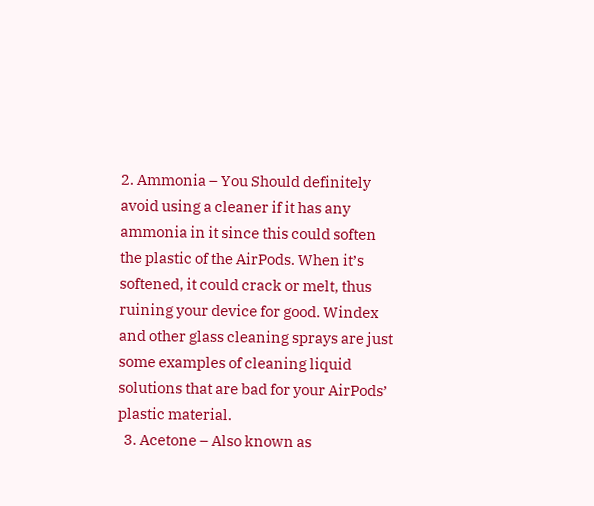2. Ammonia – You Should definitely avoid using a cleaner if it has any ammonia in it since this could soften the plastic of the AirPods. When it’s softened, it could crack or melt, thus ruining your device for good. Windex and other glass cleaning sprays are just some examples of cleaning liquid solutions that are bad for your AirPods’ plastic material.
  3. Acetone – Also known as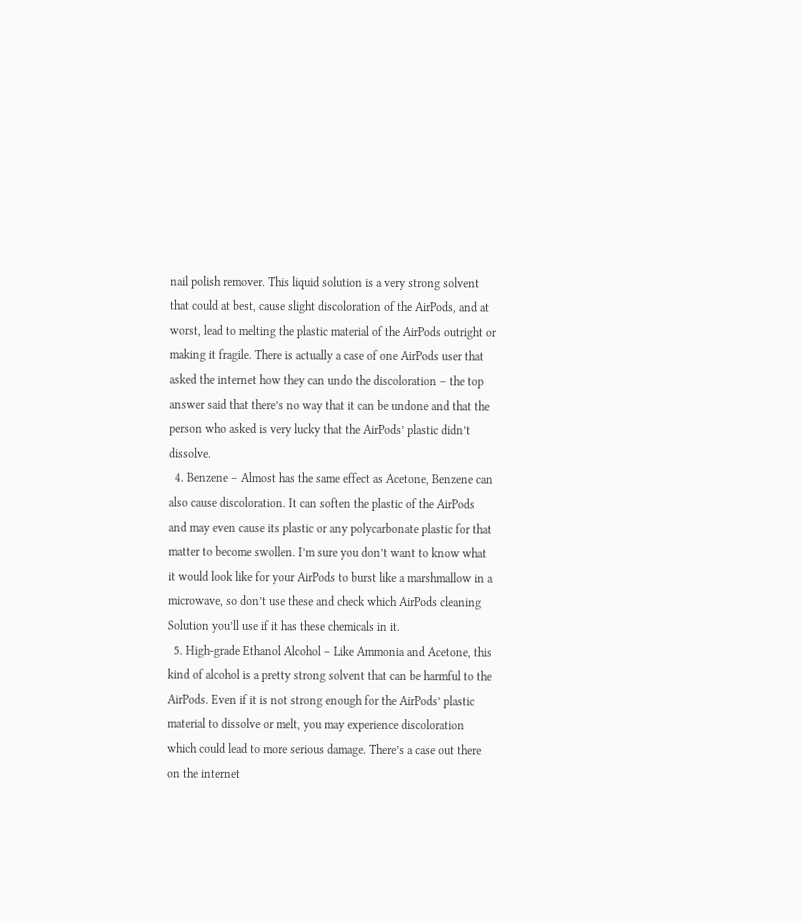nail polish remover. This liquid solution is a very strong solvent that could at best, cause slight discoloration of the AirPods, and at worst, lead to melting the plastic material of the AirPods outright or making it fragile. There is actually a case of one AirPods user that asked the internet how they can undo the discoloration – the top answer said that there’s no way that it can be undone and that the person who asked is very lucky that the AirPods’ plastic didn’t dissolve.
  4. Benzene – Almost has the same effect as Acetone, Benzene can also cause discoloration. It can soften the plastic of the AirPods and may even cause its plastic or any polycarbonate plastic for that matter to become swollen. I’m sure you don’t want to know what it would look like for your AirPods to burst like a marshmallow in a microwave, so don’t use these and check which AirPods cleaning Solution you’ll use if it has these chemicals in it.
  5. High-grade Ethanol Alcohol – Like Ammonia and Acetone, this kind of alcohol is a pretty strong solvent that can be harmful to the AirPods. Even if it is not strong enough for the AirPods’ plastic material to dissolve or melt, you may experience discoloration which could lead to more serious damage. There’s a case out there on the internet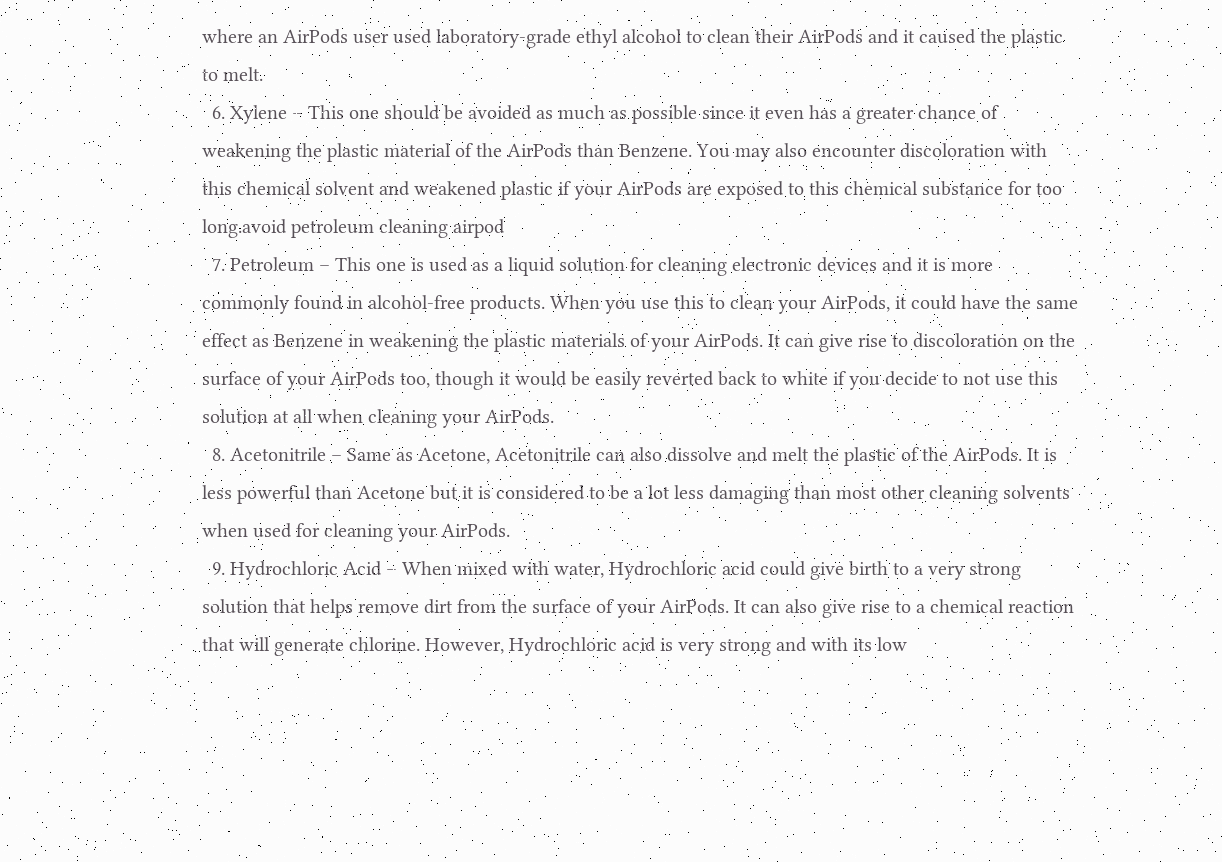where an AirPods user used laboratory-grade ethyl alcohol to clean their AirPods and it caused the plastic to melt.
  6. Xylene – This one should be avoided as much as possible since it even has a greater chance of weakening the plastic material of the AirPods than Benzene. You may also encounter discoloration with this chemical solvent and weakened plastic if your AirPods are exposed to this chemical substance for too long.avoid petroleum cleaning airpod
  7. Petroleum – This one is used as a liquid solution for cleaning electronic devices and it is more commonly found in alcohol-free products. When you use this to clean your AirPods, it could have the same effect as Benzene in weakening the plastic materials of your AirPods. It can give rise to discoloration on the surface of your AirPods too, though it would be easily reverted back to white if you decide to not use this solution at all when cleaning your AirPods.
  8. Acetonitrile – Same as Acetone, Acetonitrile can also dissolve and melt the plastic of the AirPods. It is less powerful than Acetone but it is considered to be a lot less damaging than most other cleaning solvents when used for cleaning your AirPods.
  9. Hydrochloric Acid – When mixed with water, Hydrochloric acid could give birth to a very strong solution that helps remove dirt from the surface of your AirPods. It can also give rise to a chemical reaction that will generate chlorine. However, Hydrochloric acid is very strong and with its low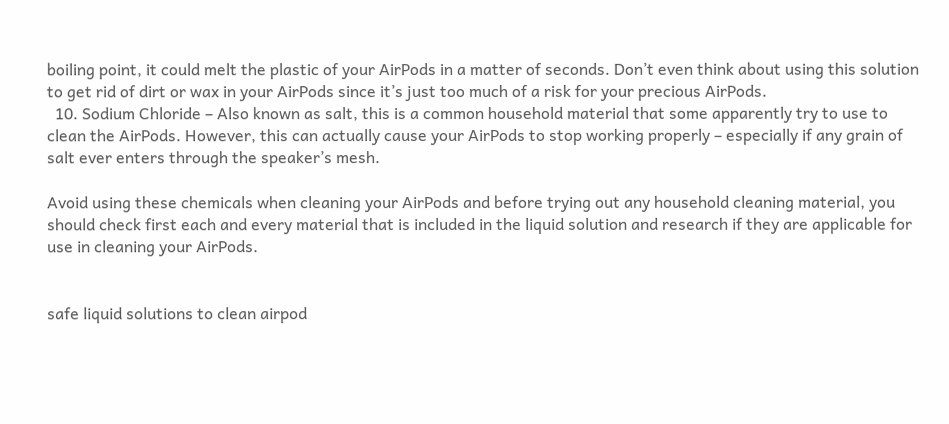boiling point, it could melt the plastic of your AirPods in a matter of seconds. Don’t even think about using this solution to get rid of dirt or wax in your AirPods since it’s just too much of a risk for your precious AirPods.
  10. Sodium Chloride – Also known as salt, this is a common household material that some apparently try to use to clean the AirPods. However, this can actually cause your AirPods to stop working properly – especially if any grain of salt ever enters through the speaker’s mesh.

Avoid using these chemicals when cleaning your AirPods and before trying out any household cleaning material, you should check first each and every material that is included in the liquid solution and research if they are applicable for use in cleaning your AirPods.


safe liquid solutions to clean airpod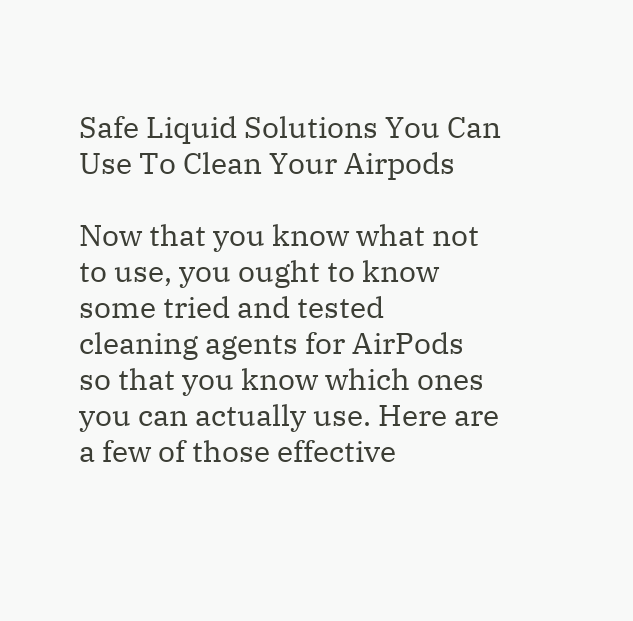Safe Liquid Solutions You Can Use To Clean Your Airpods

Now that you know what not to use, you ought to know some tried and tested cleaning agents for AirPods so that you know which ones you can actually use. Here are a few of those effective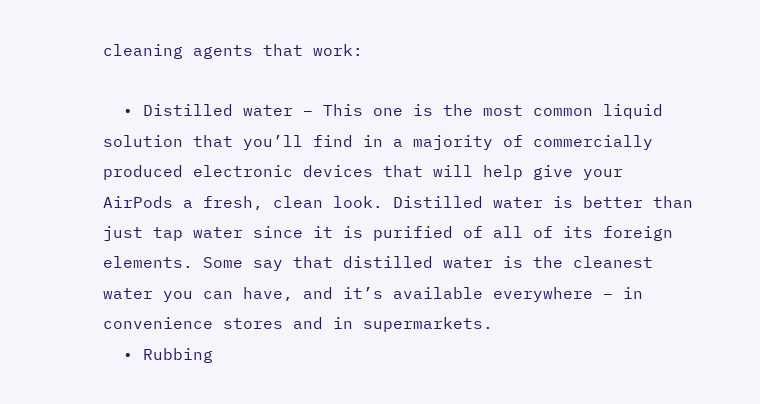cleaning agents that work:

  • Distilled water – This one is the most common liquid solution that you’ll find in a majority of commercially produced electronic devices that will help give your AirPods a fresh, clean look. Distilled water is better than just tap water since it is purified of all of its foreign elements. Some say that distilled water is the cleanest water you can have, and it’s available everywhere – in convenience stores and in supermarkets.
  • Rubbing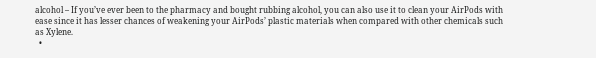alcohol – If you’ve ever been to the pharmacy and bought rubbing alcohol, you can also use it to clean your AirPods with ease since it has lesser chances of weakening your AirPods’ plastic materials when compared with other chemicals such as Xylene.
  •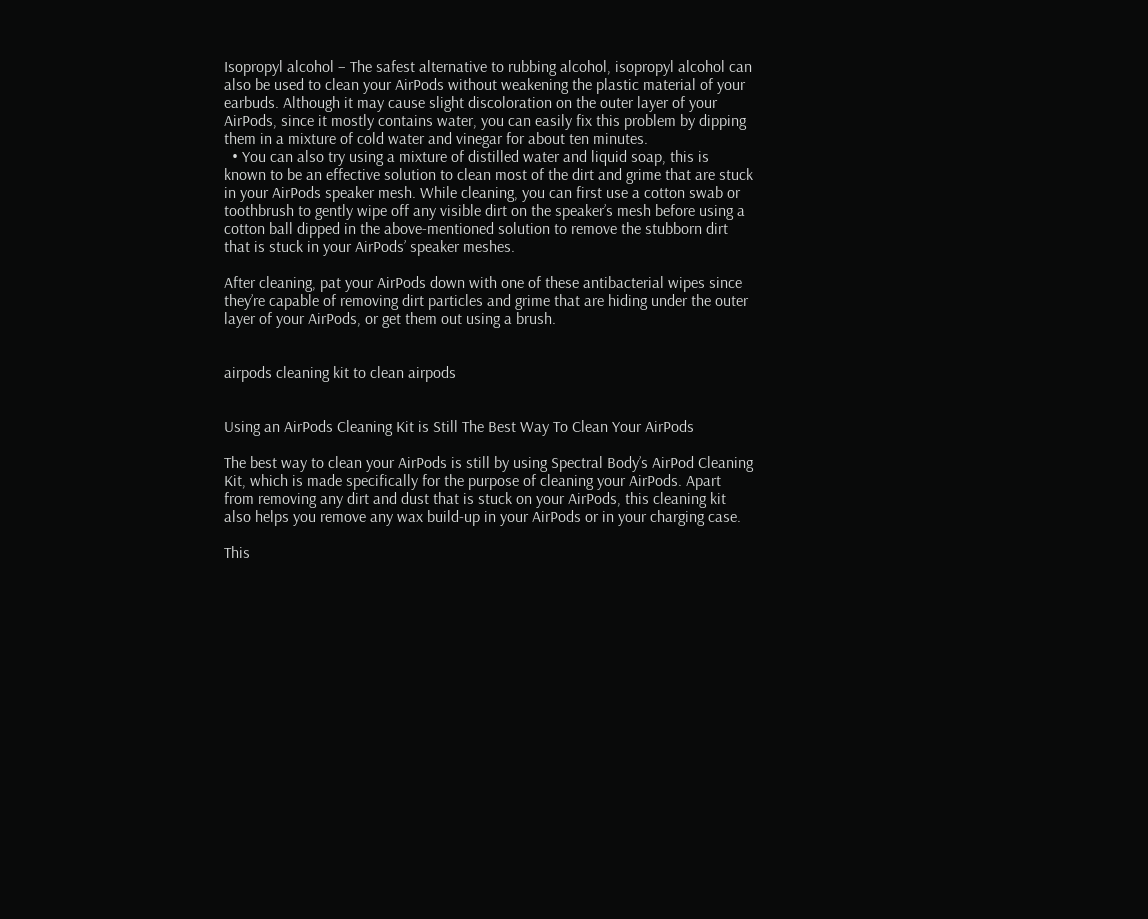Isopropyl alcohol – The safest alternative to rubbing alcohol, isopropyl alcohol can also be used to clean your AirPods without weakening the plastic material of your earbuds. Although it may cause slight discoloration on the outer layer of your AirPods, since it mostly contains water, you can easily fix this problem by dipping them in a mixture of cold water and vinegar for about ten minutes.
  • You can also try using a mixture of distilled water and liquid soap, this is known to be an effective solution to clean most of the dirt and grime that are stuck in your AirPods speaker mesh. While cleaning, you can first use a cotton swab or toothbrush to gently wipe off any visible dirt on the speaker’s mesh before using a cotton ball dipped in the above-mentioned solution to remove the stubborn dirt that is stuck in your AirPods’ speaker meshes.

After cleaning, pat your AirPods down with one of these antibacterial wipes since they’re capable of removing dirt particles and grime that are hiding under the outer layer of your AirPods, or get them out using a brush.


airpods cleaning kit to clean airpods


Using an AirPods Cleaning Kit is Still The Best Way To Clean Your AirPods

The best way to clean your AirPods is still by using Spectral Body’s AirPod Cleaning Kit, which is made specifically for the purpose of cleaning your AirPods. Apart from removing any dirt and dust that is stuck on your AirPods, this cleaning kit also helps you remove any wax build-up in your AirPods or in your charging case.

This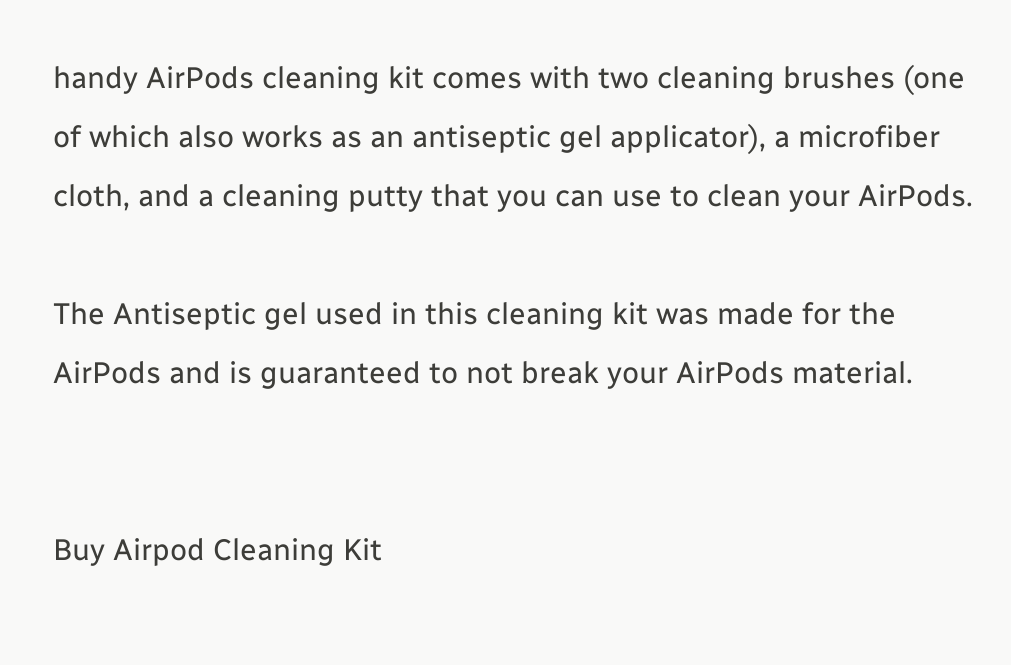handy AirPods cleaning kit comes with two cleaning brushes (one of which also works as an antiseptic gel applicator), a microfiber cloth, and a cleaning putty that you can use to clean your AirPods.

The Antiseptic gel used in this cleaning kit was made for the AirPods and is guaranteed to not break your AirPods material.


Buy Airpod Cleaning Kit